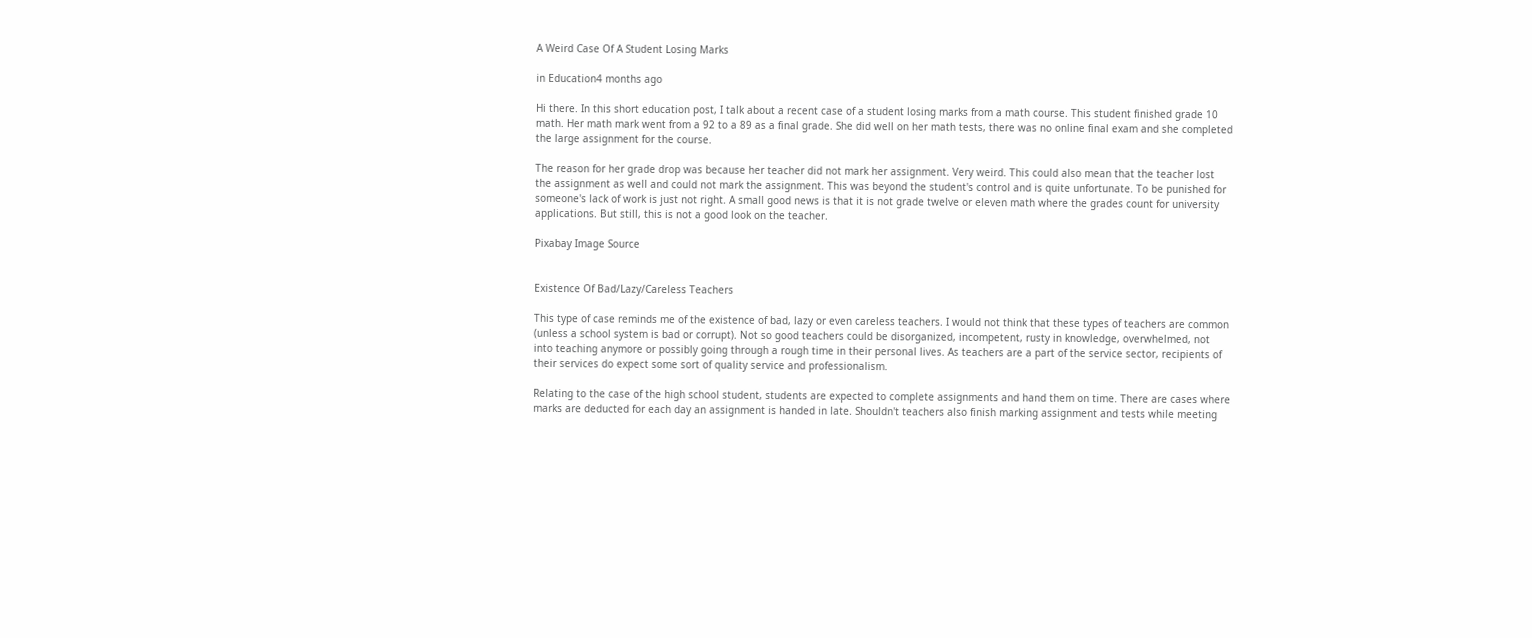A Weird Case Of A Student Losing Marks

in Education4 months ago

Hi there. In this short education post, I talk about a recent case of a student losing marks from a math course. This student finished grade 10 math. Her math mark went from a 92 to a 89 as a final grade. She did well on her math tests, there was no online final exam and she completed the large assignment for the course.

The reason for her grade drop was because her teacher did not mark her assignment. Very weird. This could also mean that the teacher lost the assignment as well and could not mark the assignment. This was beyond the student's control and is quite unfortunate. To be punished for someone's lack of work is just not right. A small good news is that it is not grade twelve or eleven math where the grades count for university applications. But still, this is not a good look on the teacher.

Pixabay Image Source


Existence Of Bad/Lazy/Careless Teachers

This type of case reminds me of the existence of bad, lazy or even careless teachers. I would not think that these types of teachers are common (unless a school system is bad or corrupt). Not so good teachers could be disorganized, incompetent, rusty in knowledge, overwhelmed, not into teaching anymore or possibly going through a rough time in their personal lives. As teachers are a part of the service sector, recipients of their services do expect some sort of quality service and professionalism.

Relating to the case of the high school student, students are expected to complete assignments and hand them on time. There are cases where marks are deducted for each day an assignment is handed in late. Shouldn't teachers also finish marking assignment and tests while meeting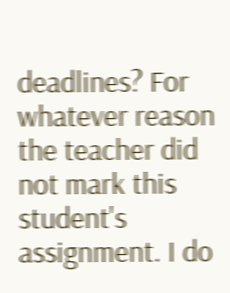deadlines? For whatever reason the teacher did not mark this student's assignment. I do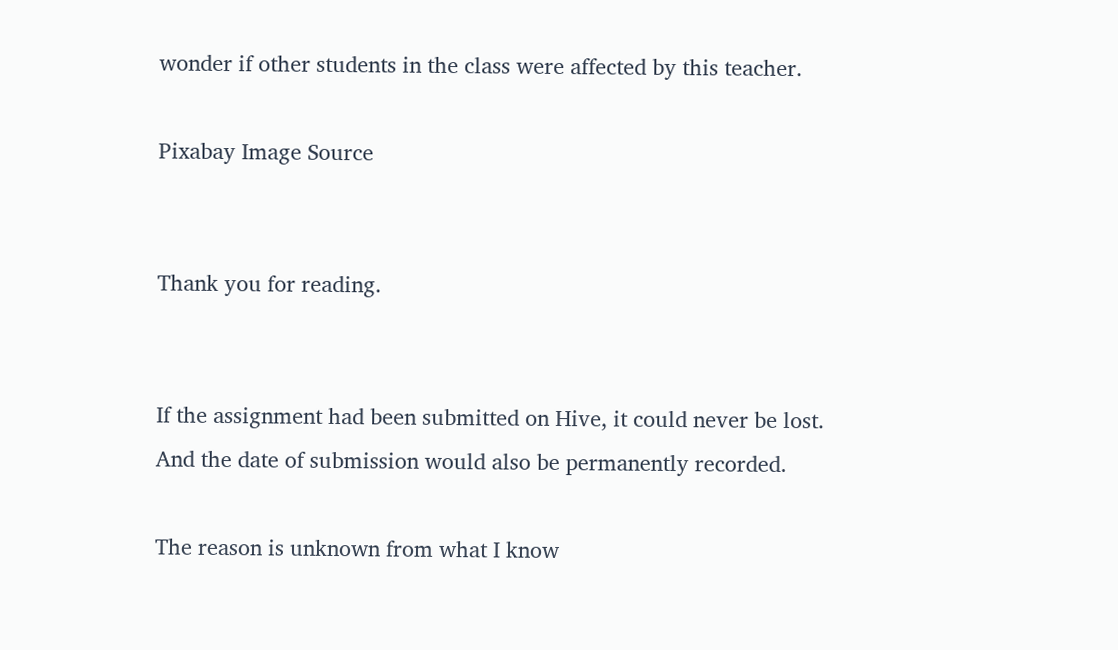wonder if other students in the class were affected by this teacher.

Pixabay Image Source


Thank you for reading.


If the assignment had been submitted on Hive, it could never be lost. And the date of submission would also be permanently recorded.

The reason is unknown from what I know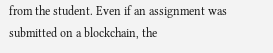from the student. Even if an assignment was submitted on a blockchain, the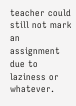teacher could still not mark an assignment due to laziness or whatever.